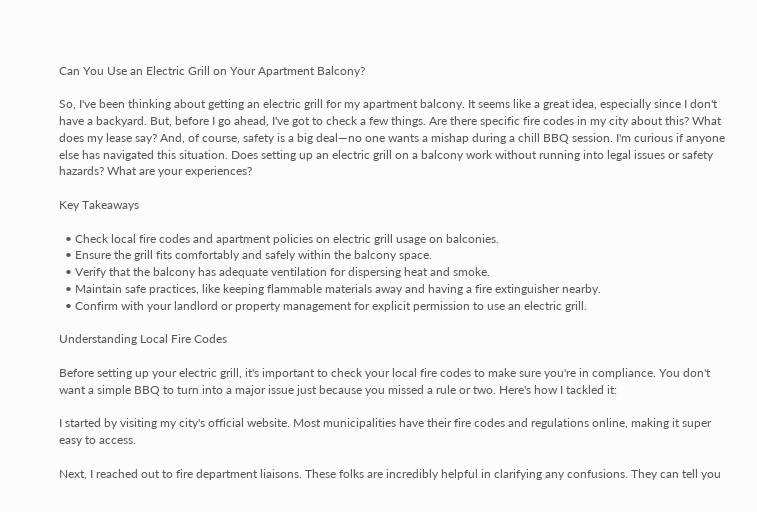Can You Use an Electric Grill on Your Apartment Balcony?

So, I've been thinking about getting an electric grill for my apartment balcony. It seems like a great idea, especially since I don't have a backyard. But, before I go ahead, I've got to check a few things. Are there specific fire codes in my city about this? What does my lease say? And, of course, safety is a big deal—no one wants a mishap during a chill BBQ session. I'm curious if anyone else has navigated this situation. Does setting up an electric grill on a balcony work without running into legal issues or safety hazards? What are your experiences?

Key Takeaways

  • Check local fire codes and apartment policies on electric grill usage on balconies.
  • Ensure the grill fits comfortably and safely within the balcony space.
  • Verify that the balcony has adequate ventilation for dispersing heat and smoke.
  • Maintain safe practices, like keeping flammable materials away and having a fire extinguisher nearby.
  • Confirm with your landlord or property management for explicit permission to use an electric grill.

Understanding Local Fire Codes

Before setting up your electric grill, it's important to check your local fire codes to make sure you're in compliance. You don't want a simple BBQ to turn into a major issue just because you missed a rule or two. Here's how I tackled it:

I started by visiting my city's official website. Most municipalities have their fire codes and regulations online, making it super easy to access.

Next, I reached out to fire department liaisons. These folks are incredibly helpful in clarifying any confusions. They can tell you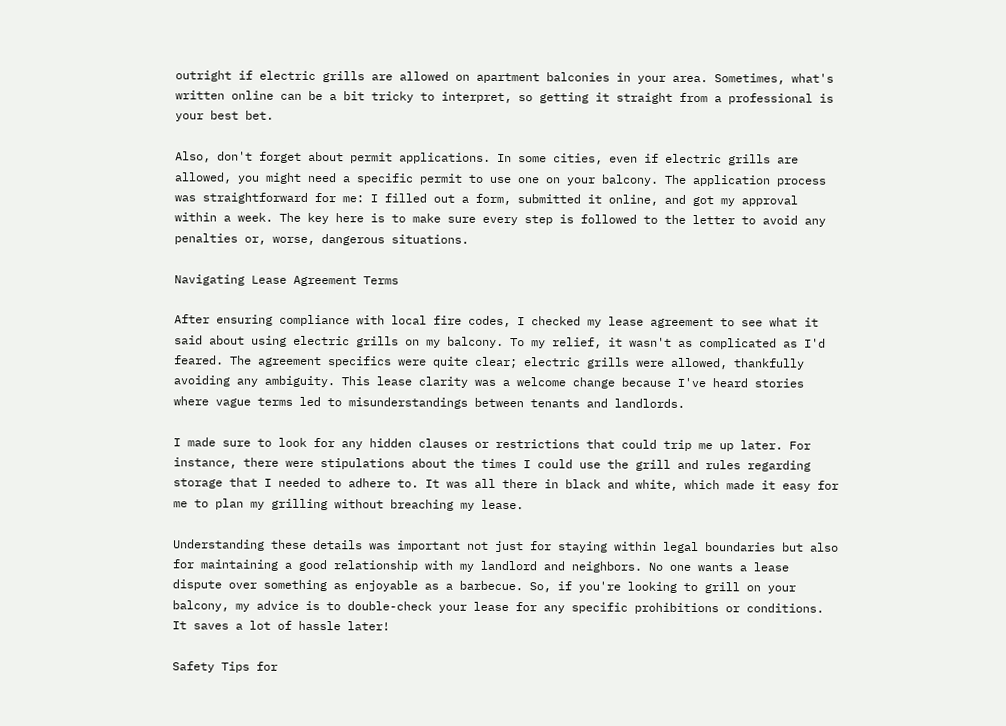outright if electric grills are allowed on apartment balconies in your area. Sometimes, what's written online can be a bit tricky to interpret, so getting it straight from a professional is your best bet.

Also, don't forget about permit applications. In some cities, even if electric grills are allowed, you might need a specific permit to use one on your balcony. The application process was straightforward for me: I filled out a form, submitted it online, and got my approval within a week. The key here is to make sure every step is followed to the letter to avoid any penalties or, worse, dangerous situations.

Navigating Lease Agreement Terms

After ensuring compliance with local fire codes, I checked my lease agreement to see what it said about using electric grills on my balcony. To my relief, it wasn't as complicated as I'd feared. The agreement specifics were quite clear; electric grills were allowed, thankfully avoiding any ambiguity. This lease clarity was a welcome change because I've heard stories where vague terms led to misunderstandings between tenants and landlords.

I made sure to look for any hidden clauses or restrictions that could trip me up later. For instance, there were stipulations about the times I could use the grill and rules regarding storage that I needed to adhere to. It was all there in black and white, which made it easy for me to plan my grilling without breaching my lease.

Understanding these details was important not just for staying within legal boundaries but also for maintaining a good relationship with my landlord and neighbors. No one wants a lease dispute over something as enjoyable as a barbecue. So, if you're looking to grill on your balcony, my advice is to double-check your lease for any specific prohibitions or conditions. It saves a lot of hassle later!

Safety Tips for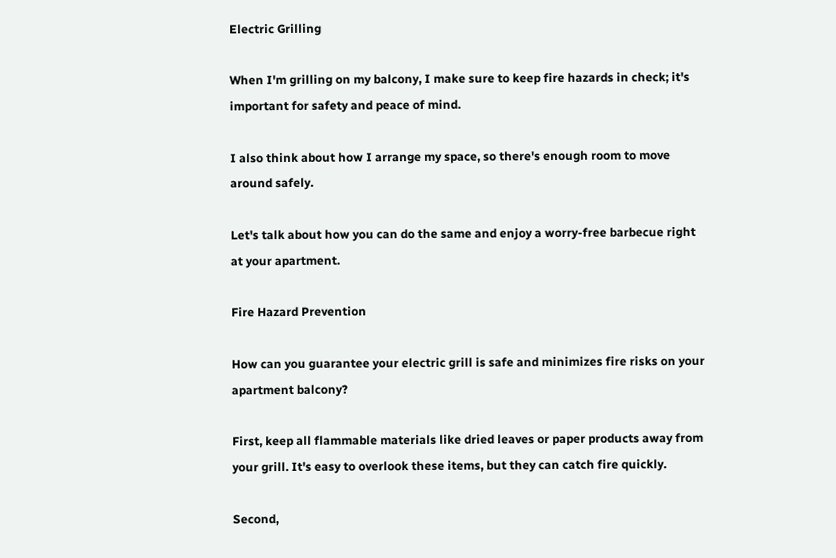Electric Grilling

When I'm grilling on my balcony, I make sure to keep fire hazards in check; it's important for safety and peace of mind.

I also think about how I arrange my space, so there's enough room to move around safely.

Let's talk about how you can do the same and enjoy a worry-free barbecue right at your apartment.

Fire Hazard Prevention

How can you guarantee your electric grill is safe and minimizes fire risks on your apartment balcony?

First, keep all flammable materials like dried leaves or paper products away from your grill. It's easy to overlook these items, but they can catch fire quickly.

Second,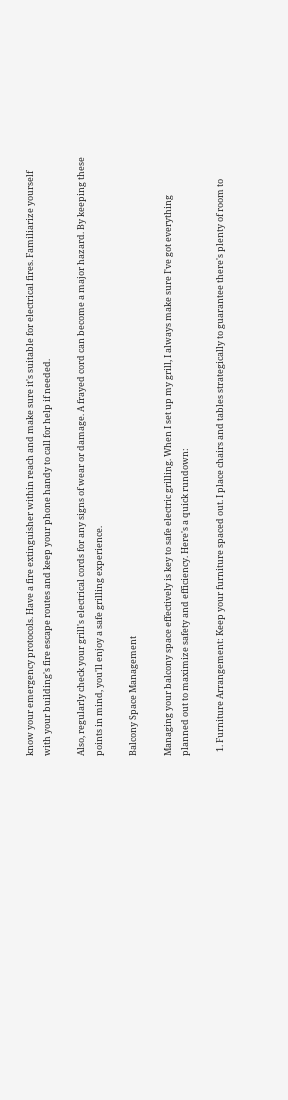know your emergency protocols. Have a fire extinguisher within reach and make sure it's suitable for electrical fires. Familiarize yourself with your building's fire escape routes and keep your phone handy to call for help if needed.

Also, regularly check your grill's electrical cords for any signs of wear or damage. A frayed cord can become a major hazard. By keeping these points in mind, you'll enjoy a safe grilling experience.

Balcony Space Management

Managing your balcony space effectively is key to safe electric grilling. When I set up my grill, I always make sure I've got everything planned out to maximize safety and efficiency. Here's a quick rundown:

  1. Furniture Arrangement: Keep your furniture spaced out. I place chairs and tables strategically to guarantee there's plenty of room to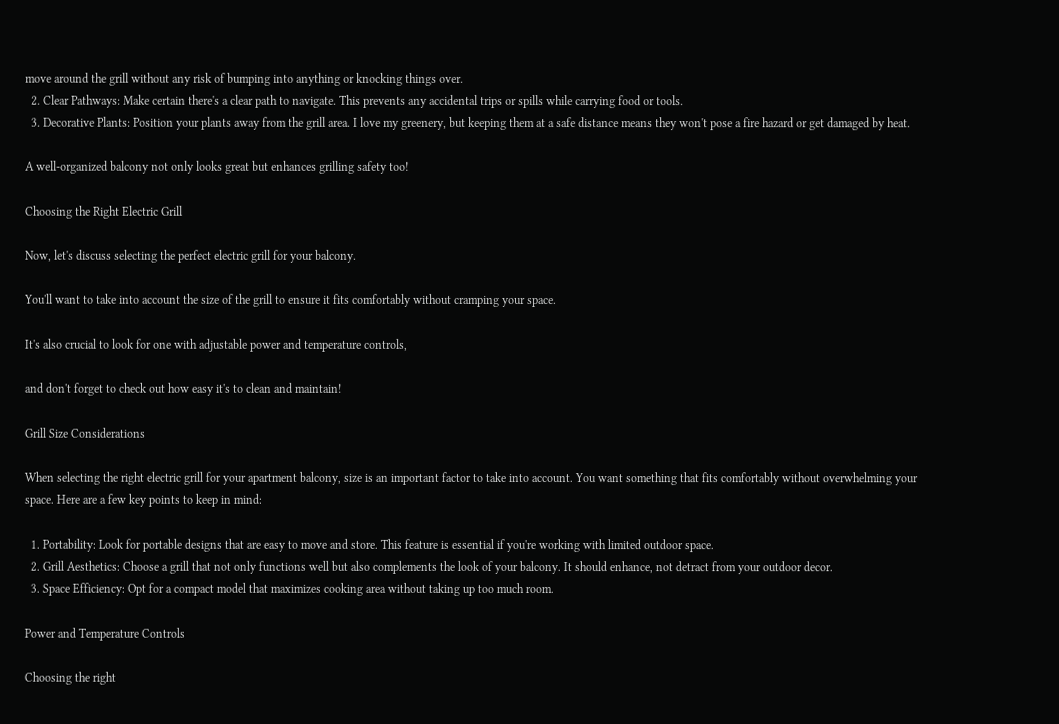move around the grill without any risk of bumping into anything or knocking things over.
  2. Clear Pathways: Make certain there's a clear path to navigate. This prevents any accidental trips or spills while carrying food or tools.
  3. Decorative Plants: Position your plants away from the grill area. I love my greenery, but keeping them at a safe distance means they won't pose a fire hazard or get damaged by heat.

A well-organized balcony not only looks great but enhances grilling safety too!

Choosing the Right Electric Grill

Now, let's discuss selecting the perfect electric grill for your balcony.

You'll want to take into account the size of the grill to ensure it fits comfortably without cramping your space.

It's also crucial to look for one with adjustable power and temperature controls,

and don't forget to check out how easy it's to clean and maintain!

Grill Size Considerations

When selecting the right electric grill for your apartment balcony, size is an important factor to take into account. You want something that fits comfortably without overwhelming your space. Here are a few key points to keep in mind:

  1. Portability: Look for portable designs that are easy to move and store. This feature is essential if you're working with limited outdoor space.
  2. Grill Aesthetics: Choose a grill that not only functions well but also complements the look of your balcony. It should enhance, not detract from your outdoor decor.
  3. Space Efficiency: Opt for a compact model that maximizes cooking area without taking up too much room.

Power and Temperature Controls

Choosing the right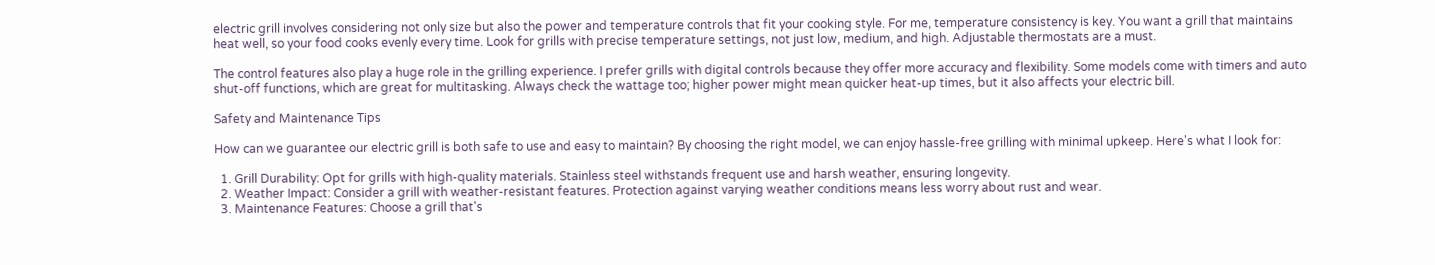electric grill involves considering not only size but also the power and temperature controls that fit your cooking style. For me, temperature consistency is key. You want a grill that maintains heat well, so your food cooks evenly every time. Look for grills with precise temperature settings, not just low, medium, and high. Adjustable thermostats are a must.

The control features also play a huge role in the grilling experience. I prefer grills with digital controls because they offer more accuracy and flexibility. Some models come with timers and auto shut-off functions, which are great for multitasking. Always check the wattage too; higher power might mean quicker heat-up times, but it also affects your electric bill.

Safety and Maintenance Tips

How can we guarantee our electric grill is both safe to use and easy to maintain? By choosing the right model, we can enjoy hassle-free grilling with minimal upkeep. Here's what I look for:

  1. Grill Durability: Opt for grills with high-quality materials. Stainless steel withstands frequent use and harsh weather, ensuring longevity.
  2. Weather Impact: Consider a grill with weather-resistant features. Protection against varying weather conditions means less worry about rust and wear.
  3. Maintenance Features: Choose a grill that's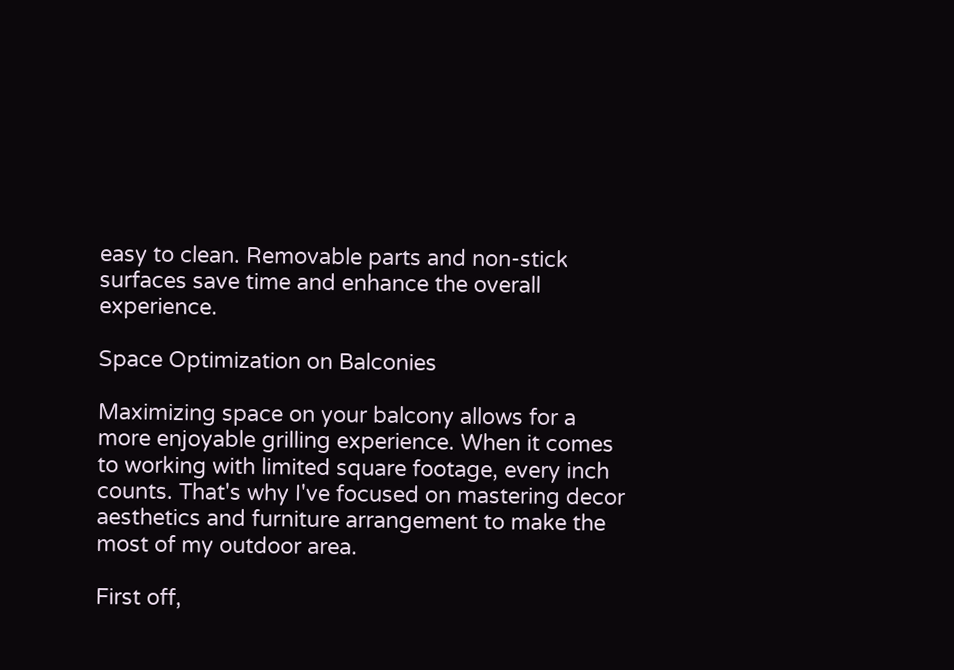easy to clean. Removable parts and non-stick surfaces save time and enhance the overall experience.

Space Optimization on Balconies

Maximizing space on your balcony allows for a more enjoyable grilling experience. When it comes to working with limited square footage, every inch counts. That's why I've focused on mastering decor aesthetics and furniture arrangement to make the most of my outdoor area.

First off,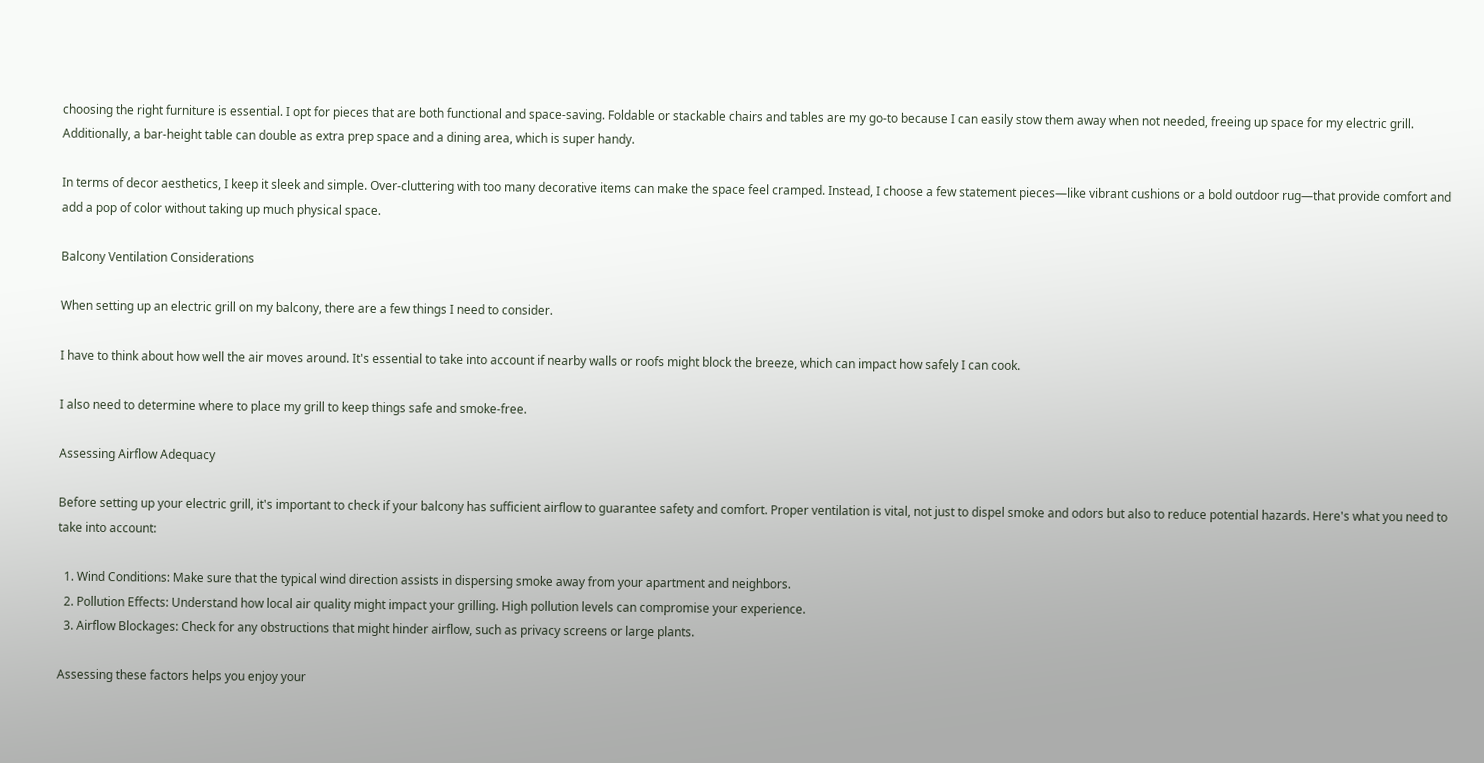choosing the right furniture is essential. I opt for pieces that are both functional and space-saving. Foldable or stackable chairs and tables are my go-to because I can easily stow them away when not needed, freeing up space for my electric grill. Additionally, a bar-height table can double as extra prep space and a dining area, which is super handy.

In terms of decor aesthetics, I keep it sleek and simple. Over-cluttering with too many decorative items can make the space feel cramped. Instead, I choose a few statement pieces—like vibrant cushions or a bold outdoor rug—that provide comfort and add a pop of color without taking up much physical space.

Balcony Ventilation Considerations

When setting up an electric grill on my balcony, there are a few things I need to consider.

I have to think about how well the air moves around. It's essential to take into account if nearby walls or roofs might block the breeze, which can impact how safely I can cook.

I also need to determine where to place my grill to keep things safe and smoke-free.

Assessing Airflow Adequacy

Before setting up your electric grill, it's important to check if your balcony has sufficient airflow to guarantee safety and comfort. Proper ventilation is vital, not just to dispel smoke and odors but also to reduce potential hazards. Here's what you need to take into account:

  1. Wind Conditions: Make sure that the typical wind direction assists in dispersing smoke away from your apartment and neighbors.
  2. Pollution Effects: Understand how local air quality might impact your grilling. High pollution levels can compromise your experience.
  3. Airflow Blockages: Check for any obstructions that might hinder airflow, such as privacy screens or large plants.

Assessing these factors helps you enjoy your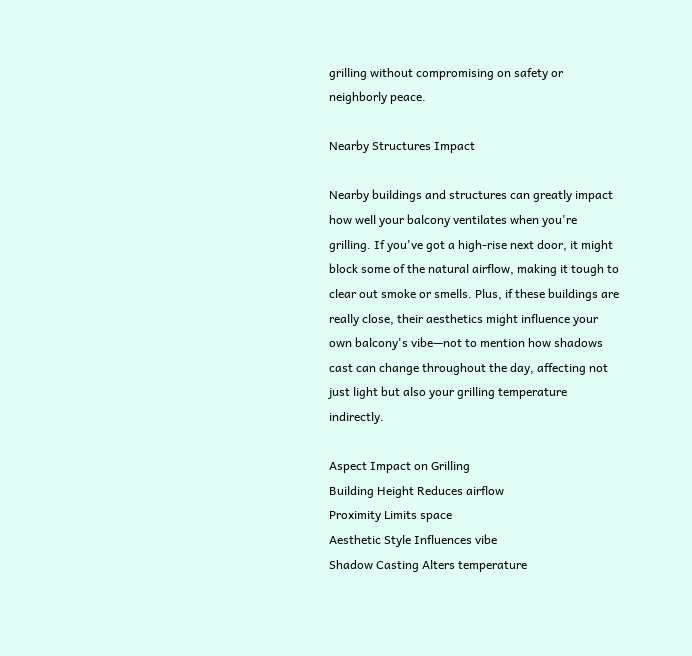grilling without compromising on safety or neighborly peace.

Nearby Structures Impact

Nearby buildings and structures can greatly impact how well your balcony ventilates when you're grilling. If you've got a high-rise next door, it might block some of the natural airflow, making it tough to clear out smoke or smells. Plus, if these buildings are really close, their aesthetics might influence your own balcony's vibe—not to mention how shadows cast can change throughout the day, affecting not just light but also your grilling temperature indirectly.

Aspect Impact on Grilling
Building Height Reduces airflow
Proximity Limits space
Aesthetic Style Influences vibe
Shadow Casting Alters temperature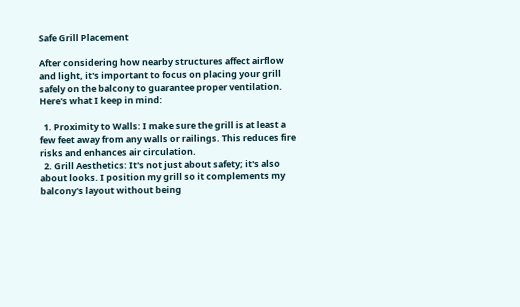Safe Grill Placement

After considering how nearby structures affect airflow and light, it's important to focus on placing your grill safely on the balcony to guarantee proper ventilation. Here's what I keep in mind:

  1. Proximity to Walls: I make sure the grill is at least a few feet away from any walls or railings. This reduces fire risks and enhances air circulation.
  2. Grill Aesthetics: It's not just about safety; it's also about looks. I position my grill so it complements my balcony's layout without being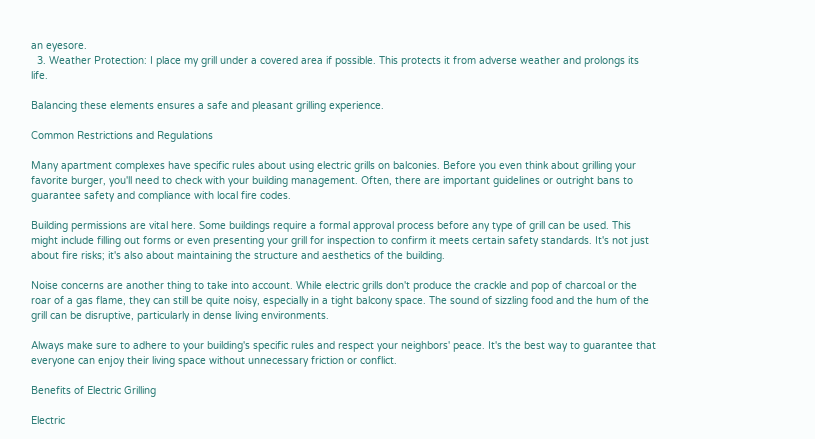an eyesore.
  3. Weather Protection: I place my grill under a covered area if possible. This protects it from adverse weather and prolongs its life.

Balancing these elements ensures a safe and pleasant grilling experience.

Common Restrictions and Regulations

Many apartment complexes have specific rules about using electric grills on balconies. Before you even think about grilling your favorite burger, you'll need to check with your building management. Often, there are important guidelines or outright bans to guarantee safety and compliance with local fire codes.

Building permissions are vital here. Some buildings require a formal approval process before any type of grill can be used. This might include filling out forms or even presenting your grill for inspection to confirm it meets certain safety standards. It's not just about fire risks; it's also about maintaining the structure and aesthetics of the building.

Noise concerns are another thing to take into account. While electric grills don't produce the crackle and pop of charcoal or the roar of a gas flame, they can still be quite noisy, especially in a tight balcony space. The sound of sizzling food and the hum of the grill can be disruptive, particularly in dense living environments.

Always make sure to adhere to your building's specific rules and respect your neighbors' peace. It's the best way to guarantee that everyone can enjoy their living space without unnecessary friction or conflict.

Benefits of Electric Grilling

Electric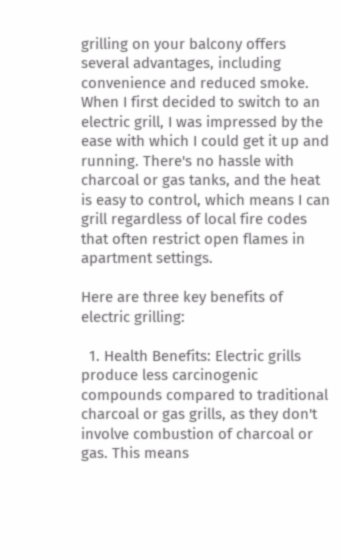grilling on your balcony offers several advantages, including convenience and reduced smoke. When I first decided to switch to an electric grill, I was impressed by the ease with which I could get it up and running. There's no hassle with charcoal or gas tanks, and the heat is easy to control, which means I can grill regardless of local fire codes that often restrict open flames in apartment settings.

Here are three key benefits of electric grilling:

  1. Health Benefits: Electric grills produce less carcinogenic compounds compared to traditional charcoal or gas grills, as they don't involve combustion of charcoal or gas. This means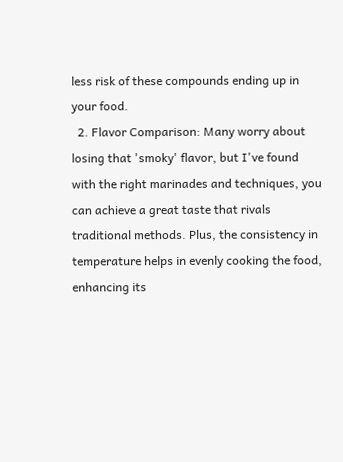less risk of these compounds ending up in your food.
  2. Flavor Comparison: Many worry about losing that 'smoky' flavor, but I've found with the right marinades and techniques, you can achieve a great taste that rivals traditional methods. Plus, the consistency in temperature helps in evenly cooking the food, enhancing its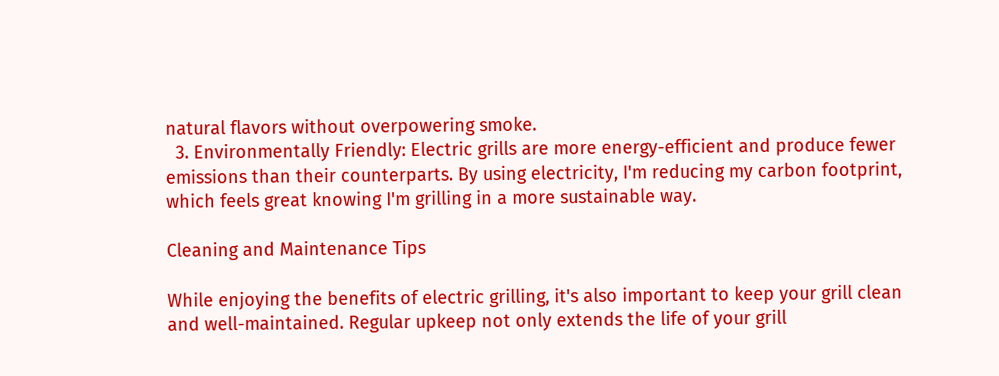natural flavors without overpowering smoke.
  3. Environmentally Friendly: Electric grills are more energy-efficient and produce fewer emissions than their counterparts. By using electricity, I'm reducing my carbon footprint, which feels great knowing I'm grilling in a more sustainable way.

Cleaning and Maintenance Tips

While enjoying the benefits of electric grilling, it's also important to keep your grill clean and well-maintained. Regular upkeep not only extends the life of your grill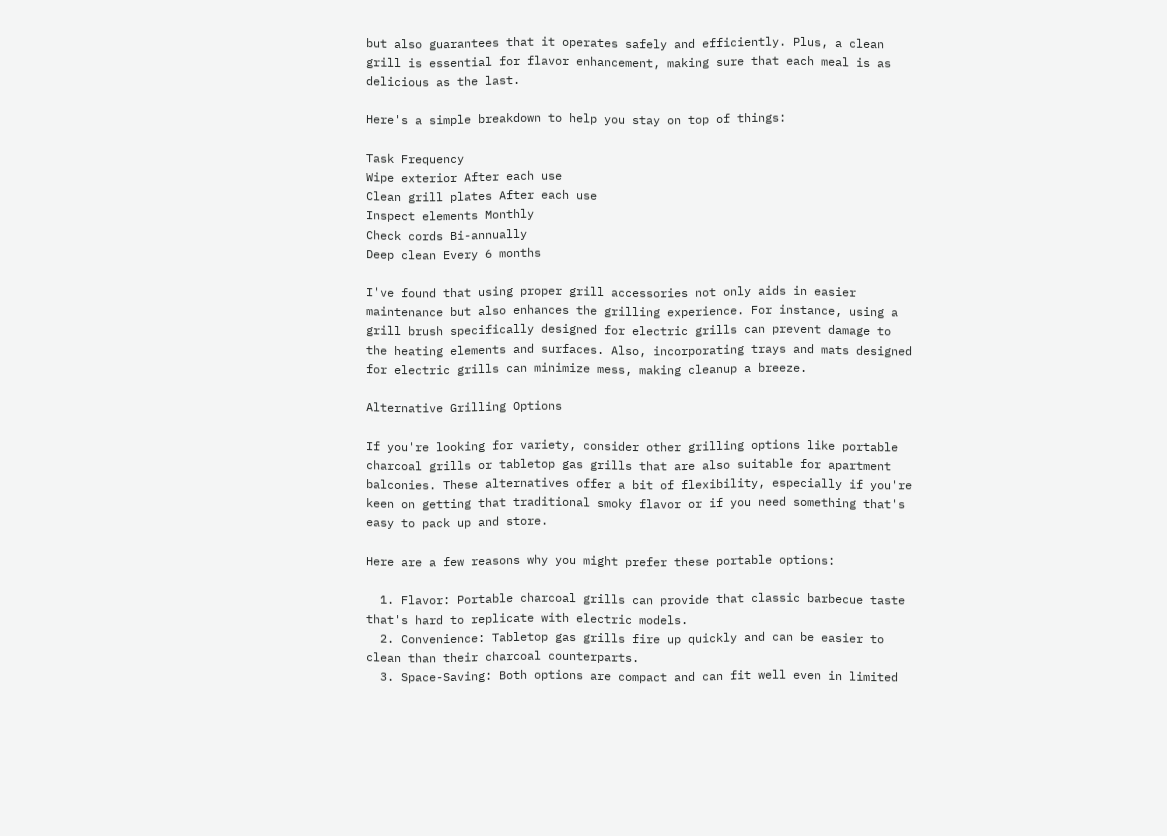but also guarantees that it operates safely and efficiently. Plus, a clean grill is essential for flavor enhancement, making sure that each meal is as delicious as the last.

Here's a simple breakdown to help you stay on top of things:

Task Frequency
Wipe exterior After each use
Clean grill plates After each use
Inspect elements Monthly
Check cords Bi-annually
Deep clean Every 6 months

I've found that using proper grill accessories not only aids in easier maintenance but also enhances the grilling experience. For instance, using a grill brush specifically designed for electric grills can prevent damage to the heating elements and surfaces. Also, incorporating trays and mats designed for electric grills can minimize mess, making cleanup a breeze.

Alternative Grilling Options

If you're looking for variety, consider other grilling options like portable charcoal grills or tabletop gas grills that are also suitable for apartment balconies. These alternatives offer a bit of flexibility, especially if you're keen on getting that traditional smoky flavor or if you need something that's easy to pack up and store.

Here are a few reasons why you might prefer these portable options:

  1. Flavor: Portable charcoal grills can provide that classic barbecue taste that's hard to replicate with electric models.
  2. Convenience: Tabletop gas grills fire up quickly and can be easier to clean than their charcoal counterparts.
  3. Space-Saving: Both options are compact and can fit well even in limited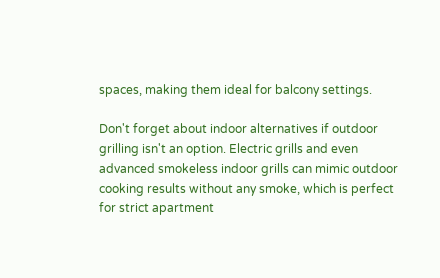spaces, making them ideal for balcony settings.

Don't forget about indoor alternatives if outdoor grilling isn't an option. Electric grills and even advanced smokeless indoor grills can mimic outdoor cooking results without any smoke, which is perfect for strict apartment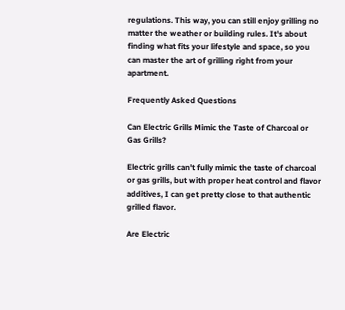regulations. This way, you can still enjoy grilling no matter the weather or building rules. It's about finding what fits your lifestyle and space, so you can master the art of grilling right from your apartment.

Frequently Asked Questions

Can Electric Grills Mimic the Taste of Charcoal or Gas Grills?

Electric grills can't fully mimic the taste of charcoal or gas grills, but with proper heat control and flavor additives, I can get pretty close to that authentic grilled flavor.

Are Electric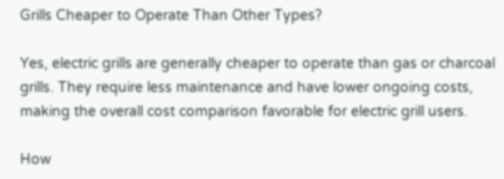Grills Cheaper to Operate Than Other Types?

Yes, electric grills are generally cheaper to operate than gas or charcoal grills. They require less maintenance and have lower ongoing costs, making the overall cost comparison favorable for electric grill users.

How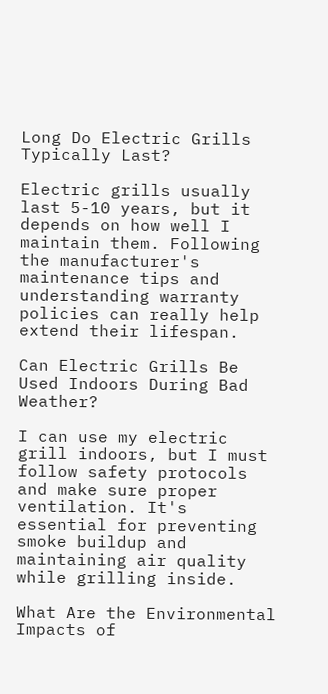Long Do Electric Grills Typically Last?

Electric grills usually last 5-10 years, but it depends on how well I maintain them. Following the manufacturer's maintenance tips and understanding warranty policies can really help extend their lifespan.

Can Electric Grills Be Used Indoors During Bad Weather?

I can use my electric grill indoors, but I must follow safety protocols and make sure proper ventilation. It's essential for preventing smoke buildup and maintaining air quality while grilling inside.

What Are the Environmental Impacts of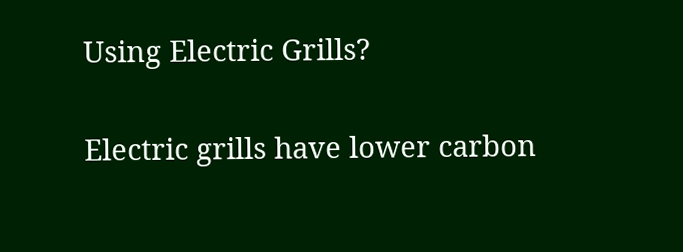Using Electric Grills?

Electric grills have lower carbon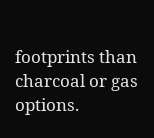footprints than charcoal or gas options.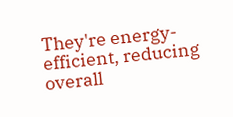They're energy-efficient, reducing overall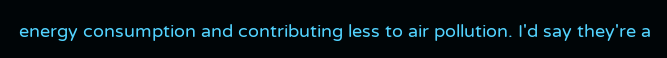energy consumption and contributing less to air pollution. I'd say they're a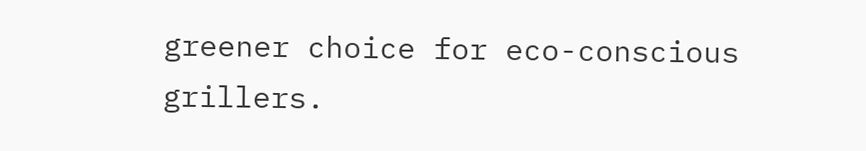greener choice for eco-conscious grillers.